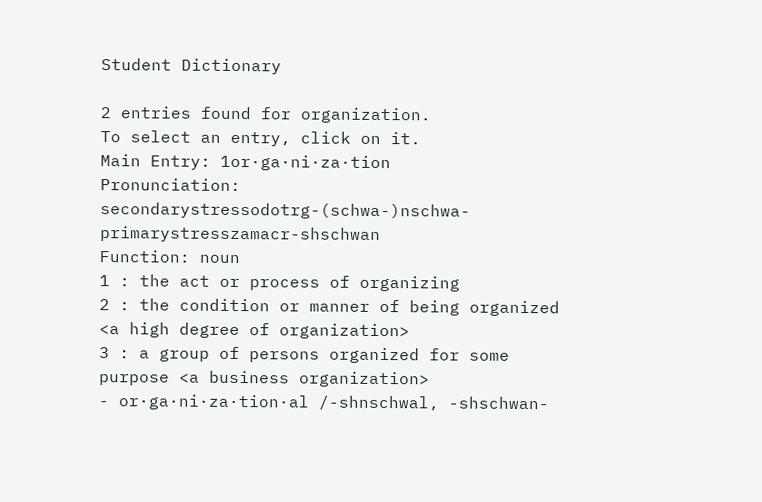Student Dictionary

2 entries found for organization.
To select an entry, click on it.
Main Entry: 1or·ga·ni·za·tion
Pronunciation: secondarystressodotrg-(schwa-)nschwa-primarystresszamacr-shschwan
Function: noun
1 : the act or process of organizing
2 : the condition or manner of being organized <a high degree of organization>
3 : a group of persons organized for some purpose <a business organization>
- or·ga·ni·za·tion·al /-shnschwal, -shschwan-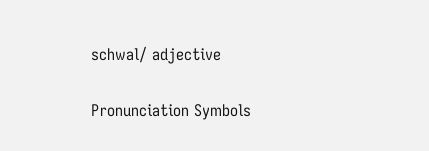schwal/ adjective

Pronunciation Symbols